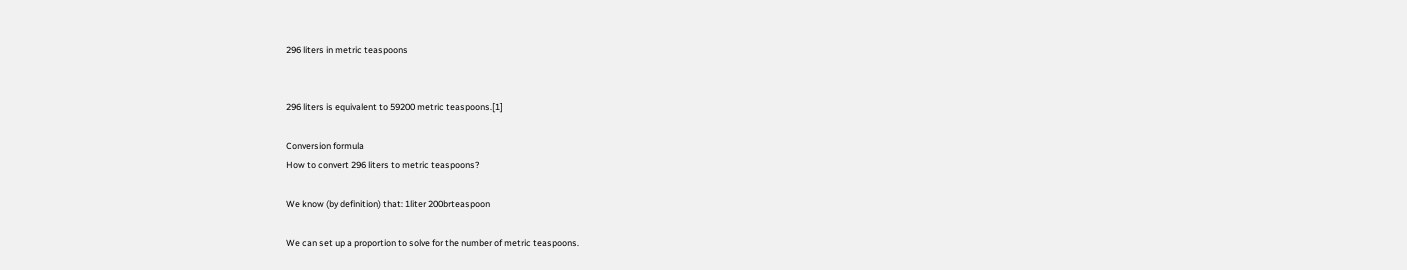296 liters in metric teaspoons


296 liters is equivalent to 59200 metric teaspoons.[1]

Conversion formula
How to convert 296 liters to metric teaspoons?

We know (by definition) that: 1liter 200brteaspoon

We can set up a proportion to solve for the number of metric teaspoons.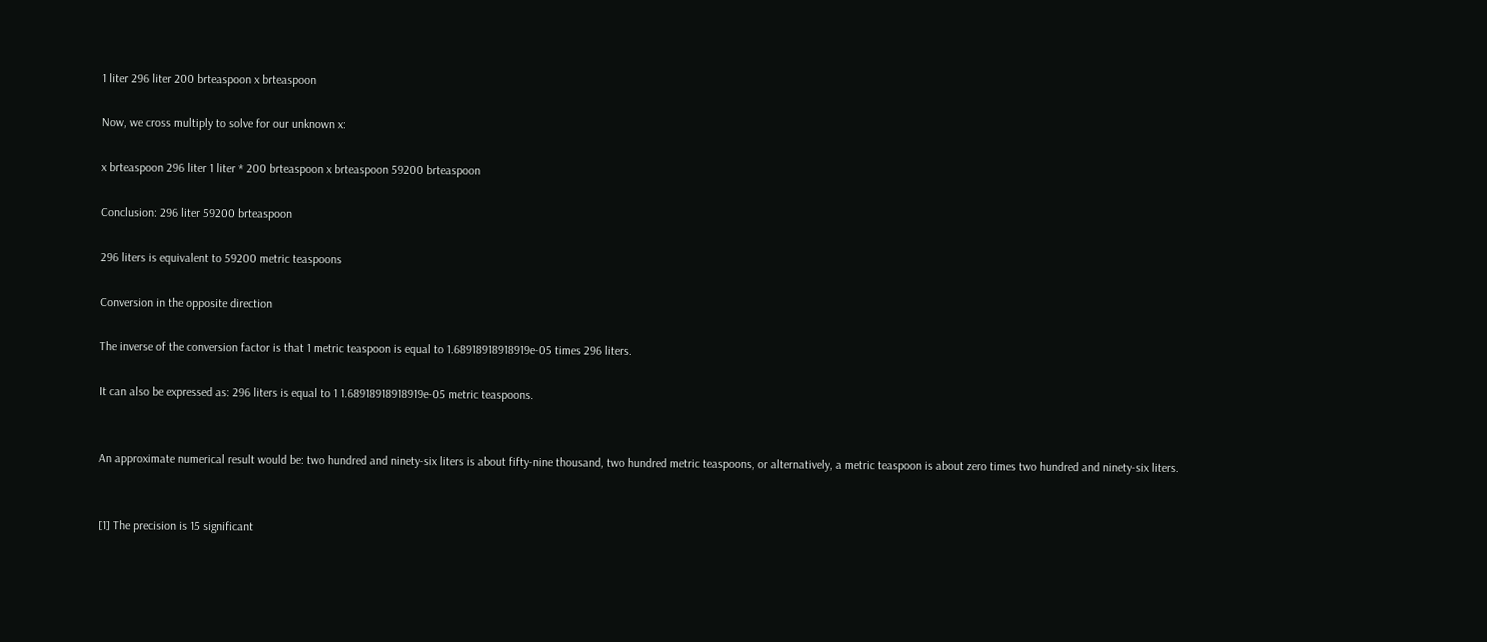1 liter 296 liter 200 brteaspoon x brteaspoon

Now, we cross multiply to solve for our unknown x:

x brteaspoon 296 liter 1 liter * 200 brteaspoon x brteaspoon 59200 brteaspoon

Conclusion: 296 liter 59200 brteaspoon

296 liters is equivalent to 59200 metric teaspoons

Conversion in the opposite direction

The inverse of the conversion factor is that 1 metric teaspoon is equal to 1.68918918918919e-05 times 296 liters.

It can also be expressed as: 296 liters is equal to 1 1.68918918918919e-05 metric teaspoons.


An approximate numerical result would be: two hundred and ninety-six liters is about fifty-nine thousand, two hundred metric teaspoons, or alternatively, a metric teaspoon is about zero times two hundred and ninety-six liters.


[1] The precision is 15 significant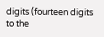digits (fourteen digits to the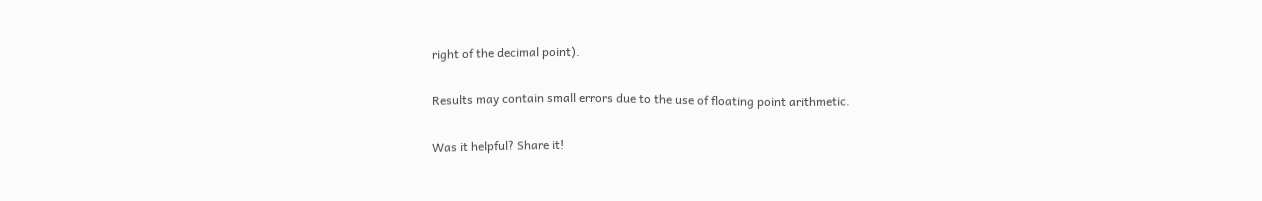right of the decimal point).

Results may contain small errors due to the use of floating point arithmetic.

Was it helpful? Share it!